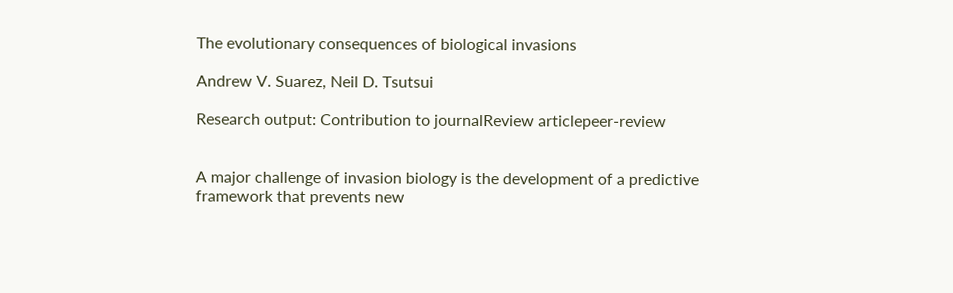The evolutionary consequences of biological invasions

Andrew V. Suarez, Neil D. Tsutsui

Research output: Contribution to journalReview articlepeer-review


A major challenge of invasion biology is the development of a predictive framework that prevents new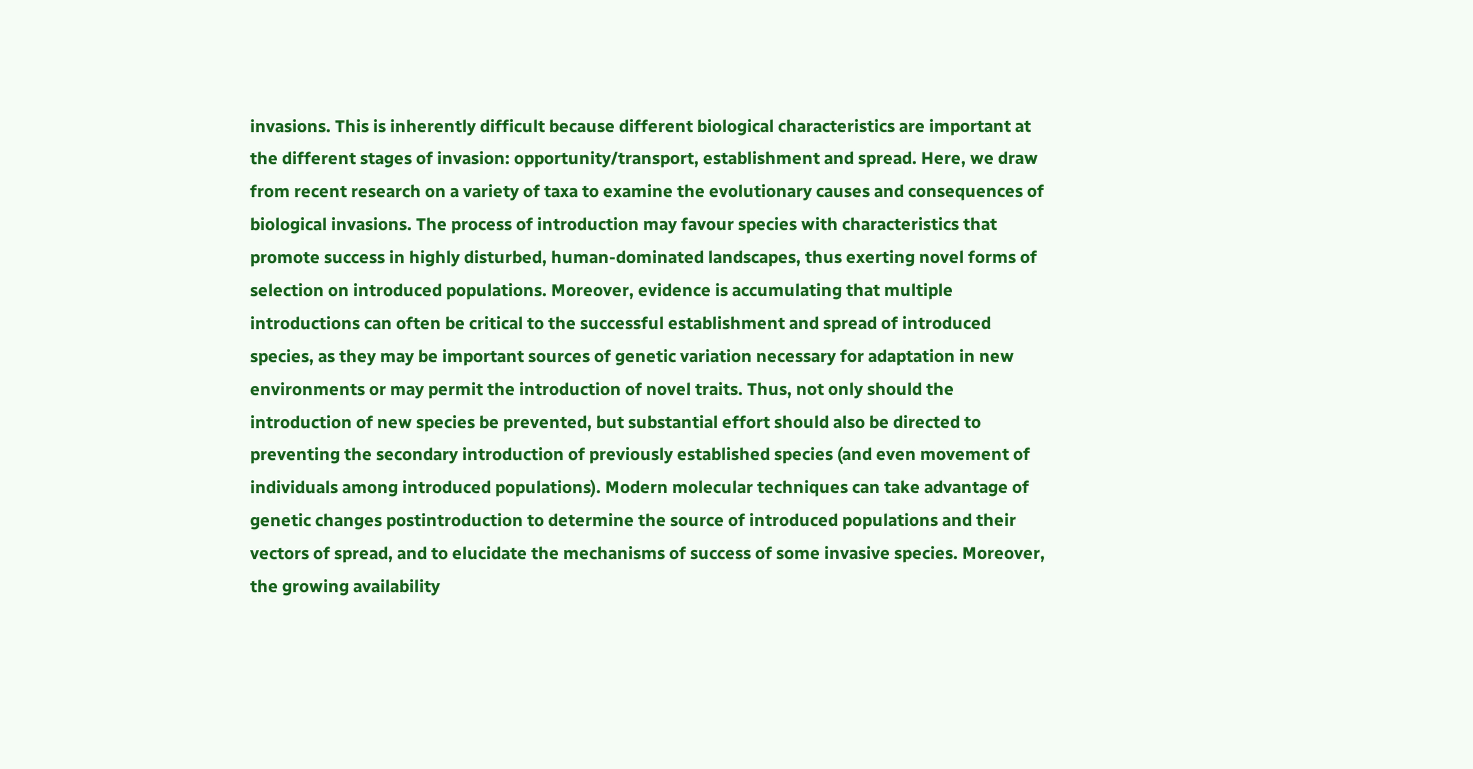invasions. This is inherently difficult because different biological characteristics are important at the different stages of invasion: opportunity/transport, establishment and spread. Here, we draw from recent research on a variety of taxa to examine the evolutionary causes and consequences of biological invasions. The process of introduction may favour species with characteristics that promote success in highly disturbed, human-dominated landscapes, thus exerting novel forms of selection on introduced populations. Moreover, evidence is accumulating that multiple introductions can often be critical to the successful establishment and spread of introduced species, as they may be important sources of genetic variation necessary for adaptation in new environments or may permit the introduction of novel traits. Thus, not only should the introduction of new species be prevented, but substantial effort should also be directed to preventing the secondary introduction of previously established species (and even movement of individuals among introduced populations). Modern molecular techniques can take advantage of genetic changes postintroduction to determine the source of introduced populations and their vectors of spread, and to elucidate the mechanisms of success of some invasive species. Moreover, the growing availability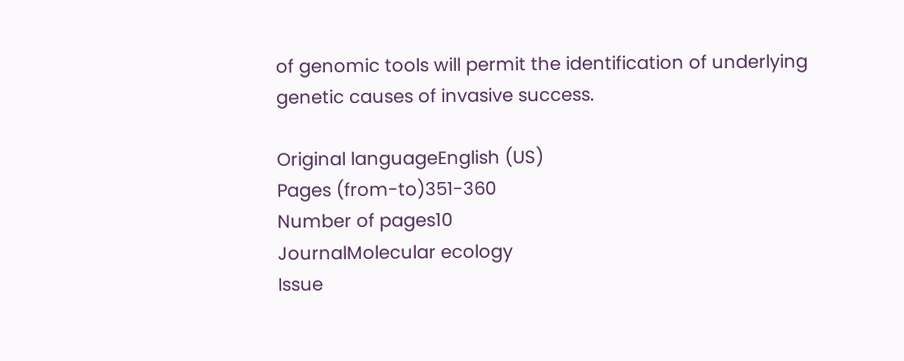of genomic tools will permit the identification of underlying genetic causes of invasive success.

Original languageEnglish (US)
Pages (from-to)351-360
Number of pages10
JournalMolecular ecology
Issue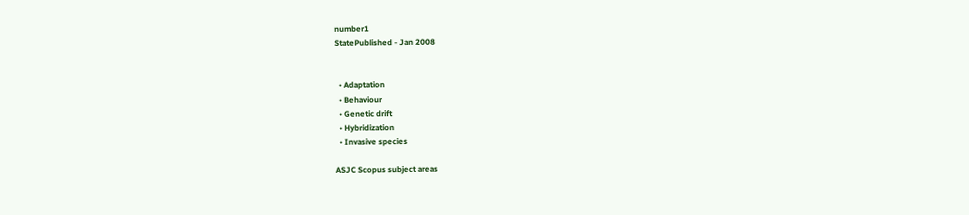number1
StatePublished - Jan 2008


  • Adaptation
  • Behaviour
  • Genetic drift
  • Hybridization
  • Invasive species

ASJC Scopus subject areas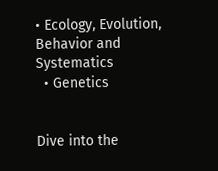• Ecology, Evolution, Behavior and Systematics
  • Genetics


Dive into the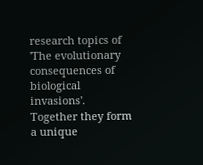research topics of 'The evolutionary consequences of biological invasions'. Together they form a unique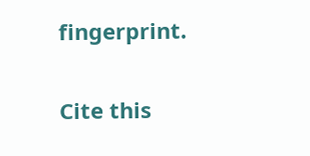fingerprint.

Cite this